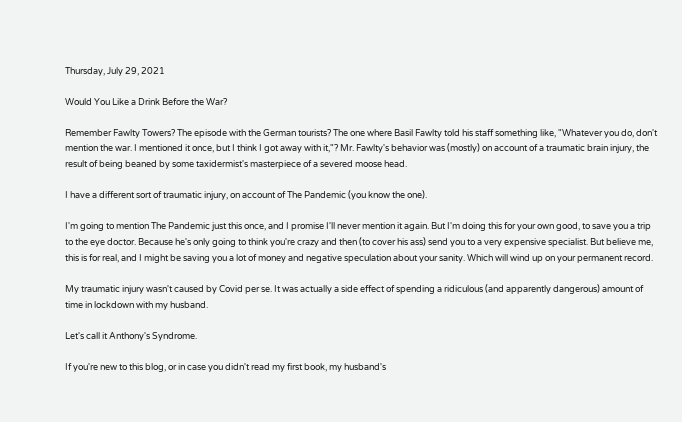Thursday, July 29, 2021

Would You Like a Drink Before the War?

Remember Fawlty Towers? The episode with the German tourists? The one where Basil Fawlty told his staff something like, "Whatever you do, don't mention the war. I mentioned it once, but I think I got away with it,"? Mr. Fawlty's behavior was (mostly) on account of a traumatic brain injury, the result of being beaned by some taxidermist's masterpiece of a severed moose head.

I have a different sort of traumatic injury, on account of The Pandemic (you know the one).

I'm going to mention The Pandemic just this once, and I promise I'll never mention it again. But I'm doing this for your own good, to save you a trip to the eye doctor. Because he's only going to think you're crazy and then (to cover his ass) send you to a very expensive specialist. But believe me, this is for real, and I might be saving you a lot of money and negative speculation about your sanity. Which will wind up on your permanent record.

My traumatic injury wasn't caused by Covid per se. It was actually a side effect of spending a ridiculous (and apparently dangerous) amount of time in lockdown with my husband.

Let's call it Anthony's Syndrome.

If you're new to this blog, or in case you didn't read my first book, my husband's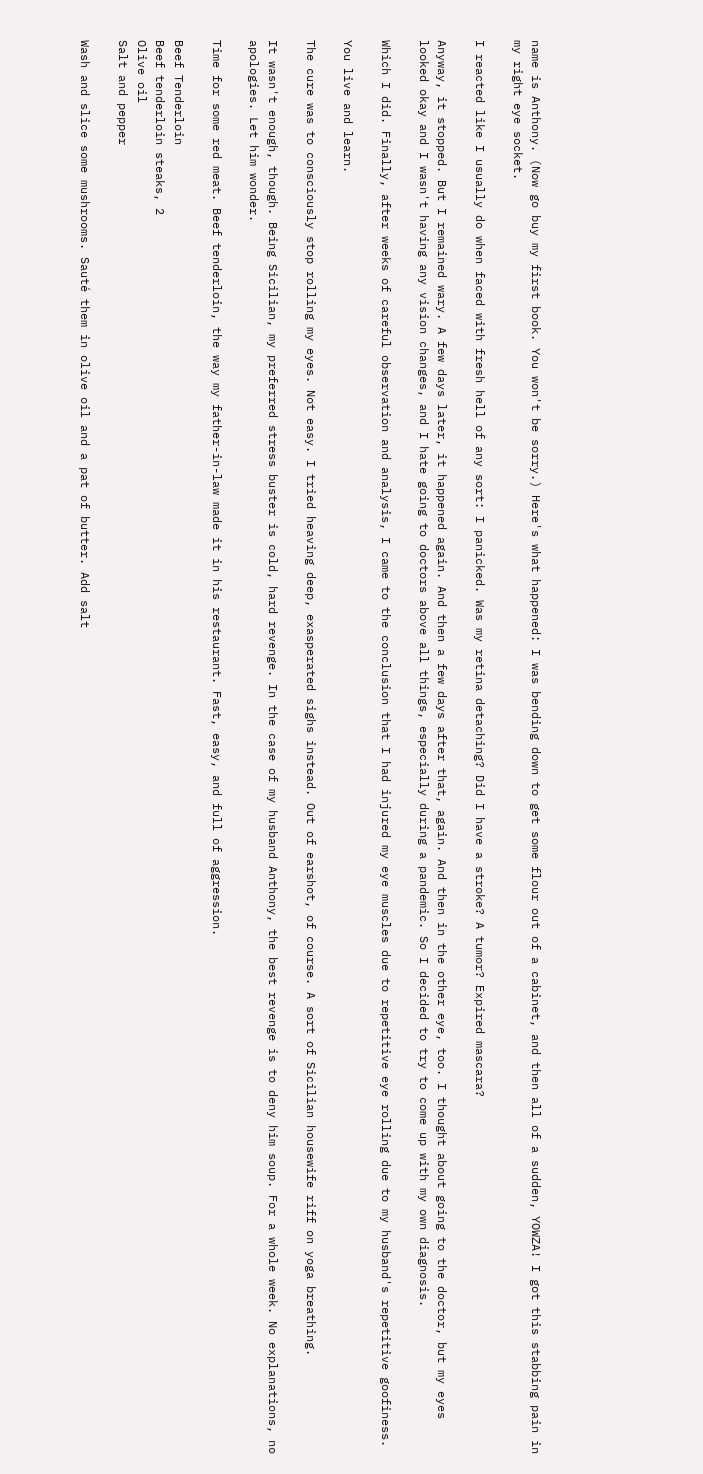name is Anthony. (Now go buy my first book. You won't be sorry.) Here's what happened: I was bending down to get some flour out of a cabinet, and then all of a sudden, YOWZA! I got this stabbing pain in my right eye socket.

I reacted like I usually do when faced with fresh hell of any sort: I panicked. Was my retina detaching? Did I have a stroke? A tumor? Expired mascara?

Anyway, it stopped. But I remained wary. A few days later, it happened again. And then a few days after that, again. And then in the other eye, too. I thought about going to the doctor, but my eyes looked okay and I wasn't having any vision changes, and I hate going to doctors above all things, especially during a pandemic. So I decided to try to come up with my own diagnosis.

Which I did. Finally, after weeks of careful observation and analysis, I came to the conclusion that I had injured my eye muscles due to repetitive eye rolling due to my husband's repetitive goofiness.

You live and learn.

The cure was to consciously stop rolling my eyes. Not easy. I tried heaving deep, exasperated sighs instead. Out of earshot, of course. A sort of Sicilian housewife riff on yoga breathing.

It wasn't enough, though. Being Sicilian, my preferred stress buster is cold, hard revenge. In the case of my husband Anthony, the best revenge is to deny him soup. For a whole week. No explanations, no apologies. Let him wonder.

Time for some red meat. Beef tenderloin, the way my father-in-law made it in his restaurant. Fast, easy, and full of aggression.

Beef Tenderloin
Beef tenderloin steaks, 2
Olive oil
Salt and pepper

Wash and slice some mushrooms. Sauté them in olive oil and a pat of butter. Add salt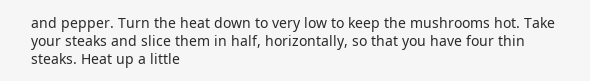and pepper. Turn the heat down to very low to keep the mushrooms hot. Take your steaks and slice them in half, horizontally, so that you have four thin steaks. Heat up a little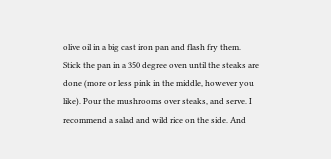olive oil in a big cast iron pan and flash fry them. Stick the pan in a 350 degree oven until the steaks are done (more or less pink in the middle, however you like). Pour the mushrooms over steaks, and serve. I recommend a salad and wild rice on the side. And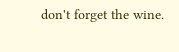don't forget the wine.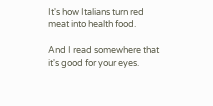It's how Italians turn red meat into health food.

And I read somewhere that it's good for your eyes.